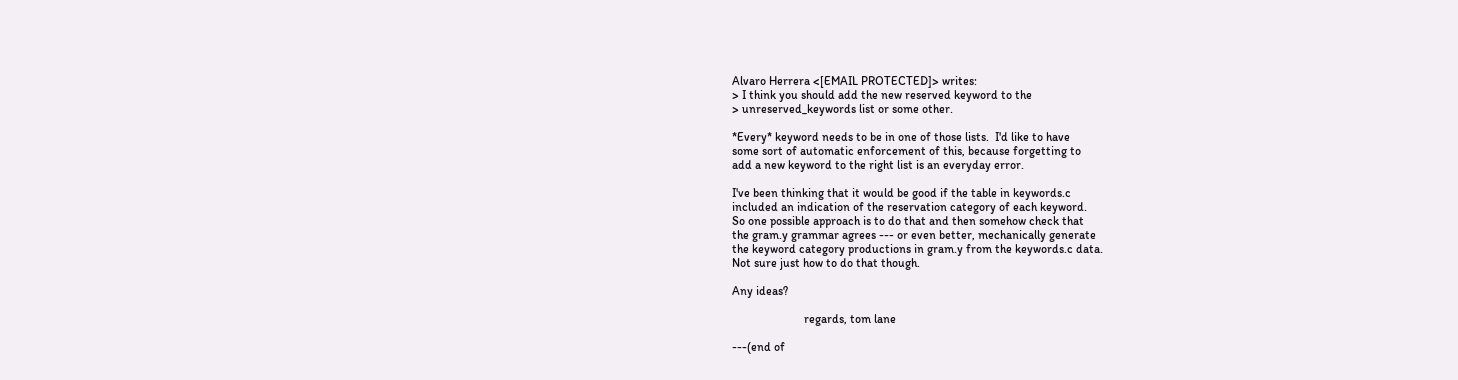Alvaro Herrera <[EMAIL PROTECTED]> writes:
> I think you should add the new reserved keyword to the
> unreserved_keywords list or some other.

*Every* keyword needs to be in one of those lists.  I'd like to have
some sort of automatic enforcement of this, because forgetting to
add a new keyword to the right list is an everyday error.

I've been thinking that it would be good if the table in keywords.c
included an indication of the reservation category of each keyword.
So one possible approach is to do that and then somehow check that
the gram.y grammar agrees --- or even better, mechanically generate
the keyword category productions in gram.y from the keywords.c data.
Not sure just how to do that though.

Any ideas?

                        regards, tom lane

---(end of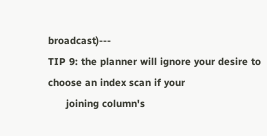broadcast)---
TIP 9: the planner will ignore your desire to choose an index scan if your
      joining column's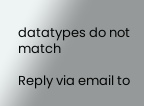datatypes do not match

Reply via email to